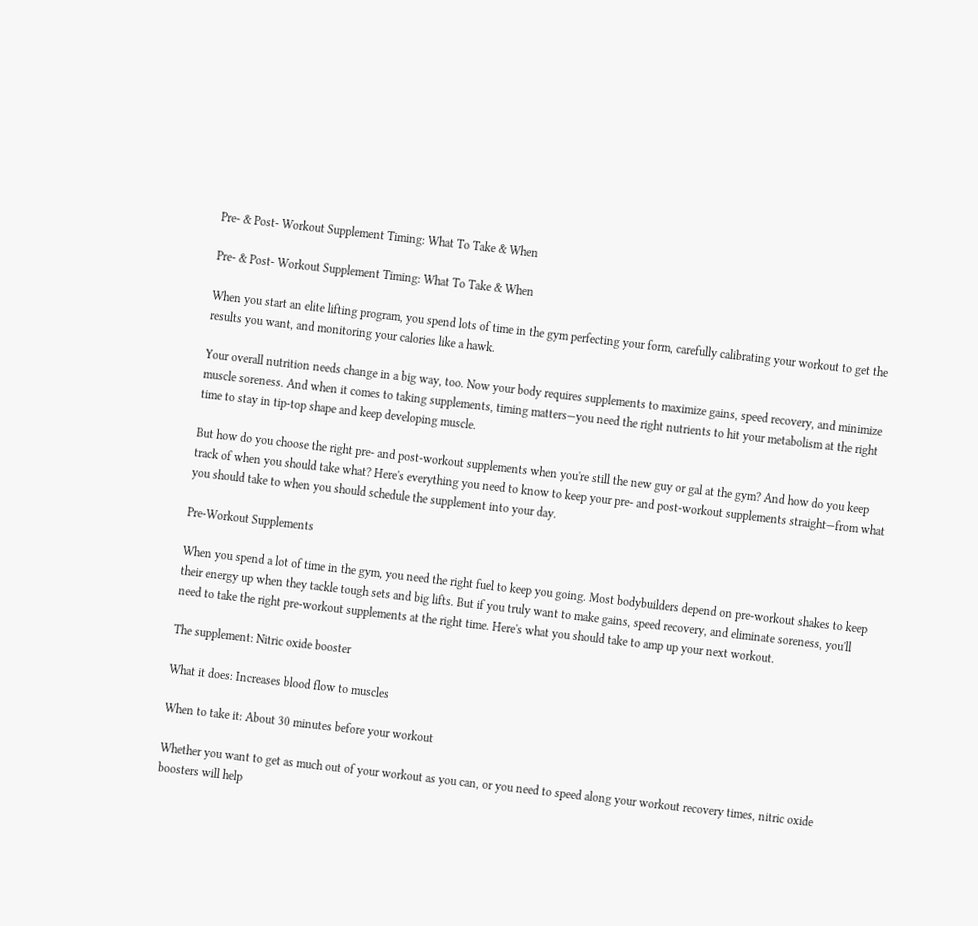Pre- & Post- Workout Supplement Timing: What To Take & When

Pre- & Post- Workout Supplement Timing: What To Take & When

When you start an elite lifting program, you spend lots of time in the gym perfecting your form, carefully calibrating your workout to get the results you want, and monitoring your calories like a hawk.

Your overall nutrition needs change in a big way, too. Now your body requires supplements to maximize gains, speed recovery, and minimize muscle soreness. And when it comes to taking supplements, timing matters—you need the right nutrients to hit your metabolism at the right time to stay in tip-top shape and keep developing muscle.

But how do you choose the right pre- and post-workout supplements when you're still the new guy or gal at the gym? And how do you keep track of when you should take what? Here's everything you need to know to keep your pre- and post-workout supplements straight—from what you should take to when you should schedule the supplement into your day.

Pre-Workout Supplements

When you spend a lot of time in the gym, you need the right fuel to keep you going. Most bodybuilders depend on pre-workout shakes to keep their energy up when they tackle tough sets and big lifts. But if you truly want to make gains, speed recovery, and eliminate soreness, you'll need to take the right pre-workout supplements at the right time. Here's what you should take to amp up your next workout.

The supplement: Nitric oxide booster

What it does: Increases blood flow to muscles

When to take it: About 30 minutes before your workout

Whether you want to get as much out of your workout as you can, or you need to speed along your workout recovery times, nitric oxide boosters will help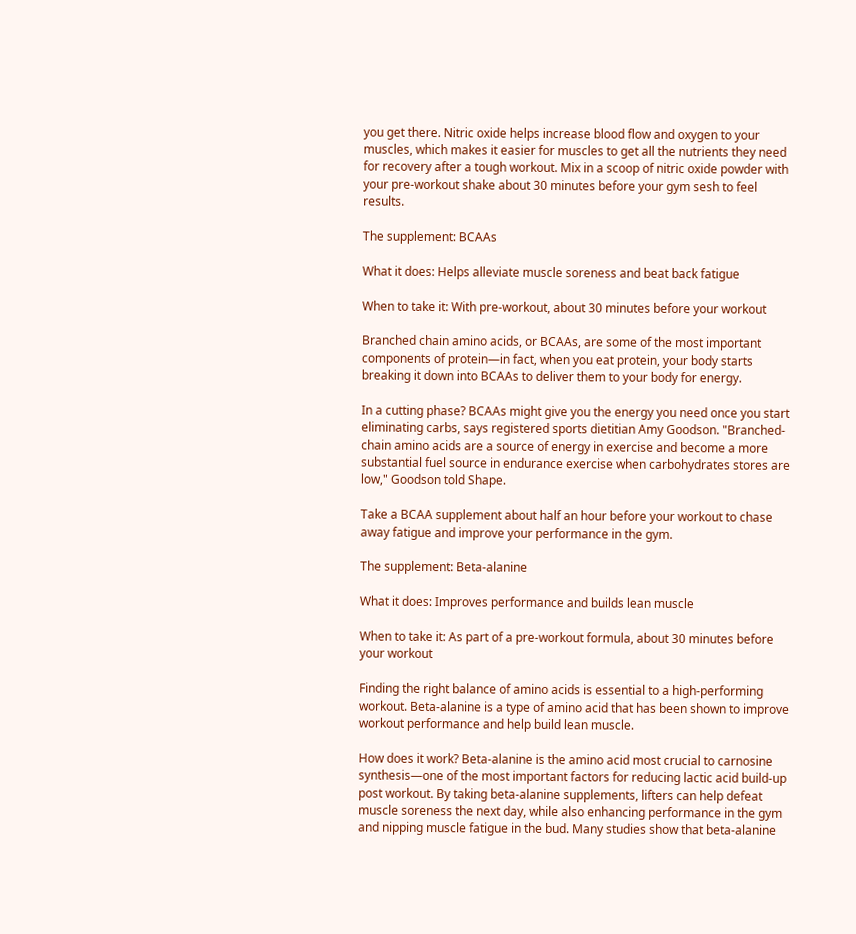you get there. Nitric oxide helps increase blood flow and oxygen to your muscles, which makes it easier for muscles to get all the nutrients they need for recovery after a tough workout. Mix in a scoop of nitric oxide powder with your pre-workout shake about 30 minutes before your gym sesh to feel results.

The supplement: BCAAs

What it does: Helps alleviate muscle soreness and beat back fatigue

When to take it: With pre-workout, about 30 minutes before your workout

Branched chain amino acids, or BCAAs, are some of the most important components of protein—in fact, when you eat protein, your body starts breaking it down into BCAAs to deliver them to your body for energy.

In a cutting phase? BCAAs might give you the energy you need once you start eliminating carbs, says registered sports dietitian Amy Goodson. "Branched-chain amino acids are a source of energy in exercise and become a more substantial fuel source in endurance exercise when carbohydrates stores are low," Goodson told Shape.

Take a BCAA supplement about half an hour before your workout to chase away fatigue and improve your performance in the gym.

The supplement: Beta-alanine

What it does: Improves performance and builds lean muscle

When to take it: As part of a pre-workout formula, about 30 minutes before your workout

Finding the right balance of amino acids is essential to a high-performing workout. Beta-alanine is a type of amino acid that has been shown to improve workout performance and help build lean muscle.

How does it work? Beta-alanine is the amino acid most crucial to carnosine synthesis—one of the most important factors for reducing lactic acid build-up post workout. By taking beta-alanine supplements, lifters can help defeat muscle soreness the next day, while also enhancing performance in the gym and nipping muscle fatigue in the bud. Many studies show that beta-alanine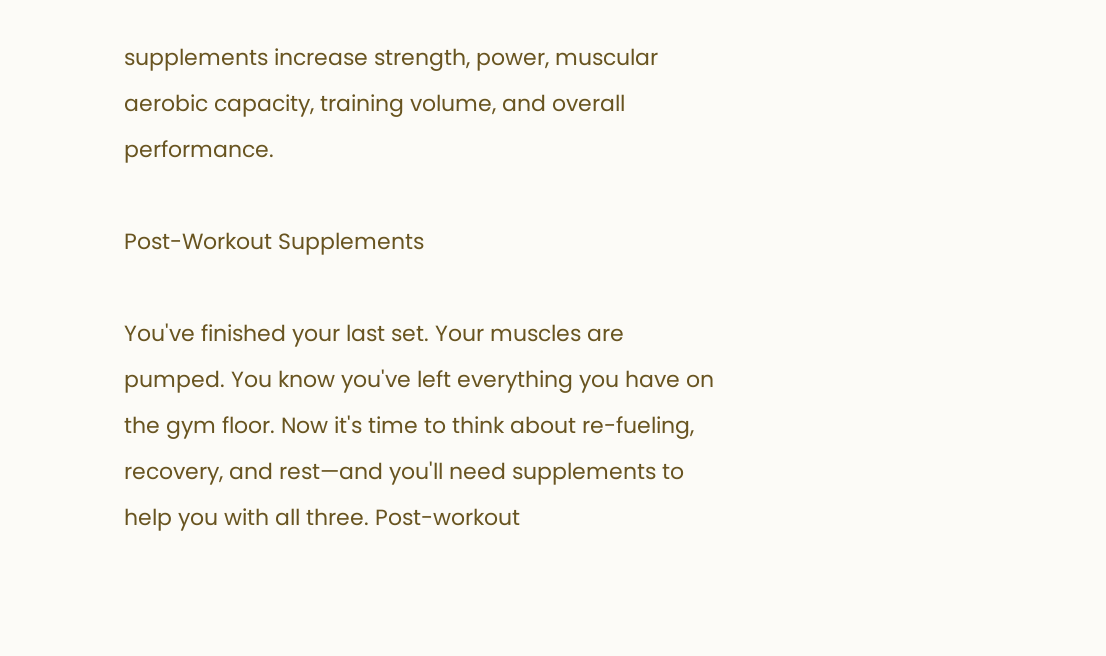supplements increase strength, power, muscular aerobic capacity, training volume, and overall performance.

Post-Workout Supplements

You've finished your last set. Your muscles are pumped. You know you've left everything you have on the gym floor. Now it's time to think about re-fueling, recovery, and rest—and you'll need supplements to help you with all three. Post-workout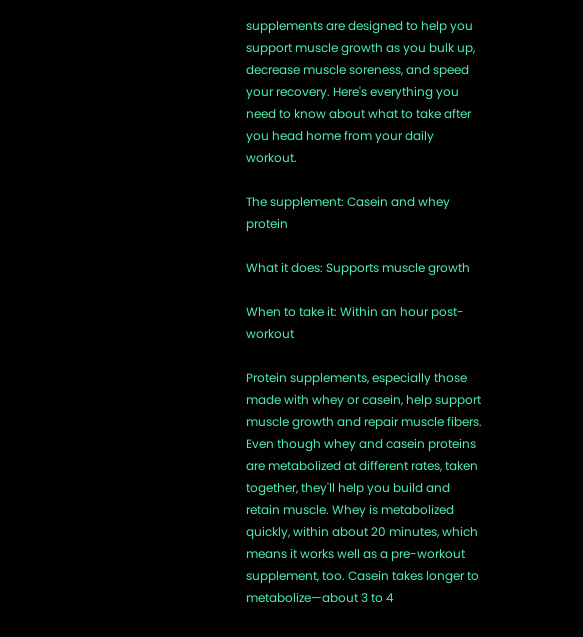supplements are designed to help you support muscle growth as you bulk up, decrease muscle soreness, and speed your recovery. Here's everything you need to know about what to take after you head home from your daily workout.

The supplement: Casein and whey protein

What it does: Supports muscle growth

When to take it: Within an hour post-workout

Protein supplements, especially those made with whey or casein, help support muscle growth and repair muscle fibers. Even though whey and casein proteins are metabolized at different rates, taken together, they'll help you build and retain muscle. Whey is metabolized quickly, within about 20 minutes, which means it works well as a pre-workout supplement, too. Casein takes longer to metabolize—about 3 to 4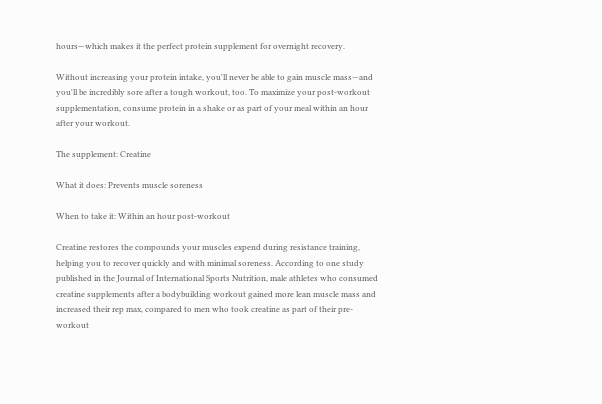hours—which makes it the perfect protein supplement for overnight recovery.

Without increasing your protein intake, you'll never be able to gain muscle mass—and you'll be incredibly sore after a tough workout, too. To maximize your post-workout supplementation, consume protein in a shake or as part of your meal within an hour after your workout.

The supplement: Creatine

What it does: Prevents muscle soreness

When to take it: Within an hour post-workout

Creatine restores the compounds your muscles expend during resistance training, helping you to recover quickly and with minimal soreness. According to one study published in the Journal of International Sports Nutrition, male athletes who consumed creatine supplements after a bodybuilding workout gained more lean muscle mass and increased their rep max, compared to men who took creatine as part of their pre-workout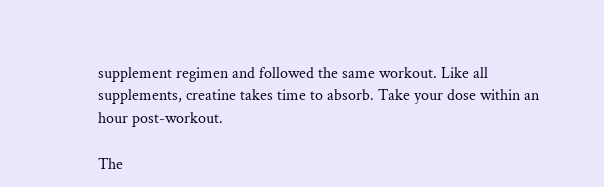supplement regimen and followed the same workout. Like all supplements, creatine takes time to absorb. Take your dose within an hour post-workout.

The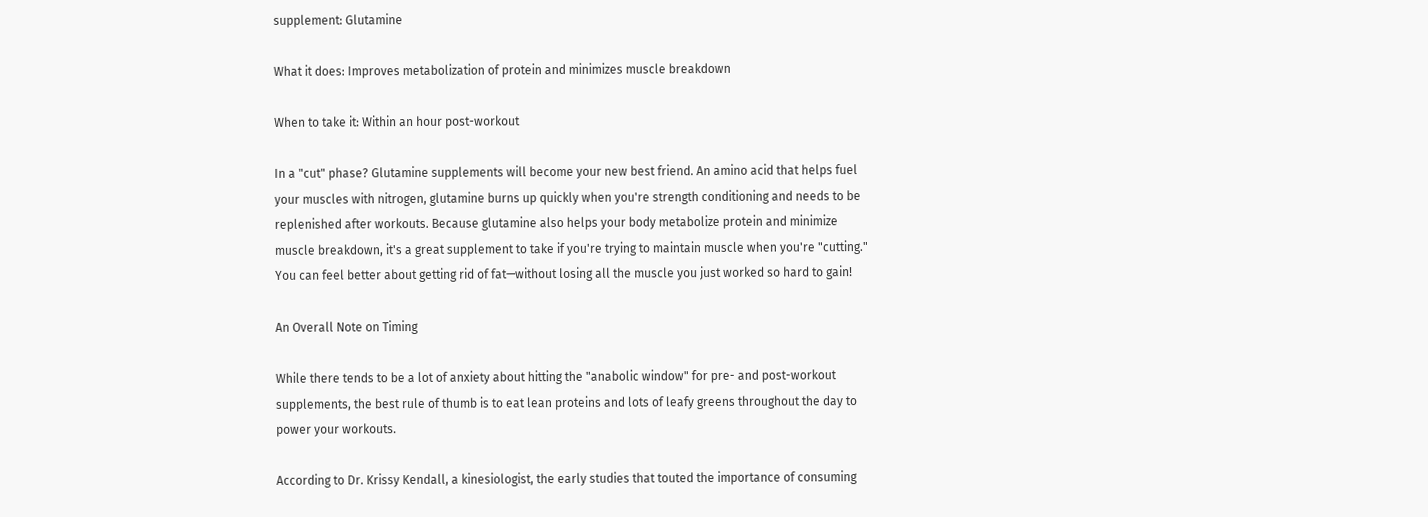supplement: Glutamine

What it does: Improves metabolization of protein and minimizes muscle breakdown

When to take it: Within an hour post-workout

In a "cut" phase? Glutamine supplements will become your new best friend. An amino acid that helps fuel your muscles with nitrogen, glutamine burns up quickly when you're strength conditioning and needs to be replenished after workouts. Because glutamine also helps your body metabolize protein and minimize muscle breakdown, it's a great supplement to take if you're trying to maintain muscle when you're "cutting." You can feel better about getting rid of fat—without losing all the muscle you just worked so hard to gain!

An Overall Note on Timing

While there tends to be a lot of anxiety about hitting the "anabolic window" for pre- and post-workout supplements, the best rule of thumb is to eat lean proteins and lots of leafy greens throughout the day to power your workouts.

According to Dr. Krissy Kendall, a kinesiologist, the early studies that touted the importance of consuming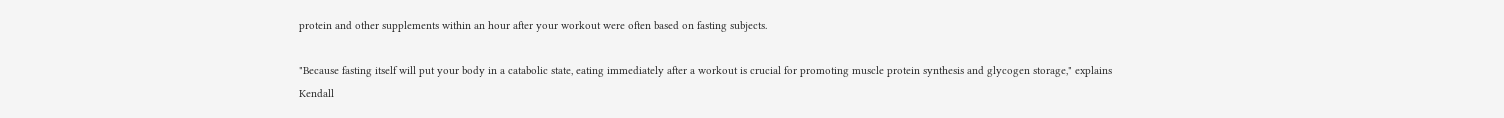protein and other supplements within an hour after your workout were often based on fasting subjects.

"Because fasting itself will put your body in a catabolic state, eating immediately after a workout is crucial for promoting muscle protein synthesis and glycogen storage," explains Kendall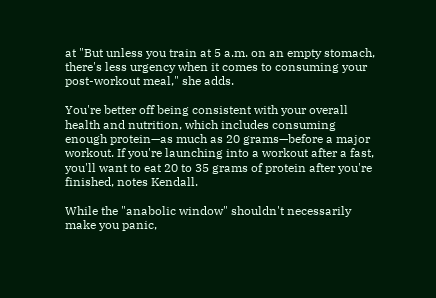at "But unless you train at 5 a.m. on an empty stomach, there's less urgency when it comes to consuming your post-workout meal," she adds.

You're better off being consistent with your overall health and nutrition, which includes consuming enough protein—as much as 20 grams—before a major workout. If you're launching into a workout after a fast, you'll want to eat 20 to 35 grams of protein after you're finished, notes Kendall.

While the "anabolic window" shouldn't necessarily make you panic,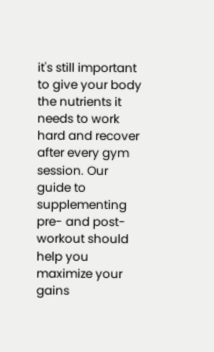it's still important to give your body the nutrients it needs to work hard and recover after every gym session. Our guide to supplementing pre- and post-workout should help you maximize your gains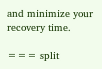and minimize your recovery time.

=== split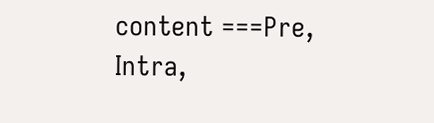content ===Pre, Intra,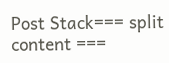Post Stack=== split content ===